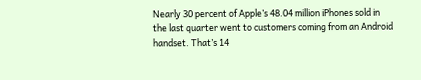Nearly 30 percent of Apple’s 48.04 million iPhones sold in the last quarter went to customers coming from an Android handset. That’s 14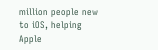million people new to iOS, helping Apple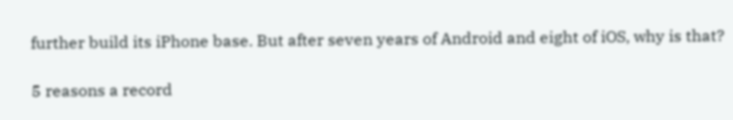further build its iPhone base. But after seven years of Android and eight of iOS, why is that?

5 reasons a record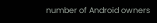number of Android owners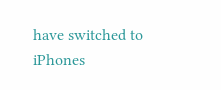have switched to iPhones